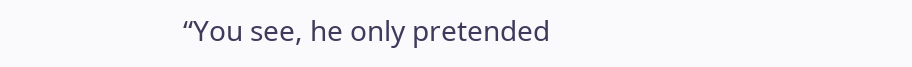“You see, he only pretended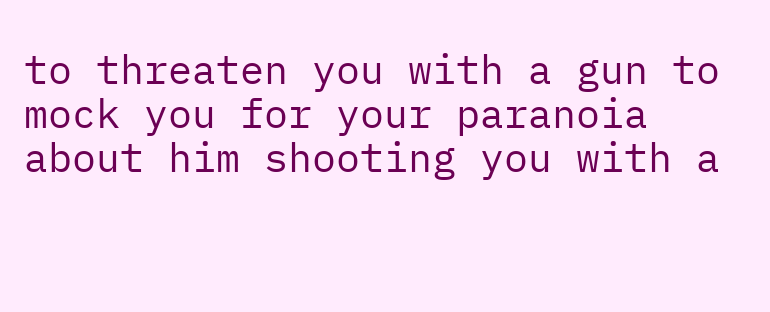to threaten you with a gun to mock you for your paranoia about him shooting you with a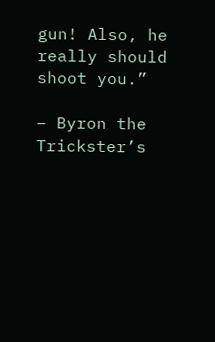gun! Also, he really should shoot you.”

– Byron the Trickster’s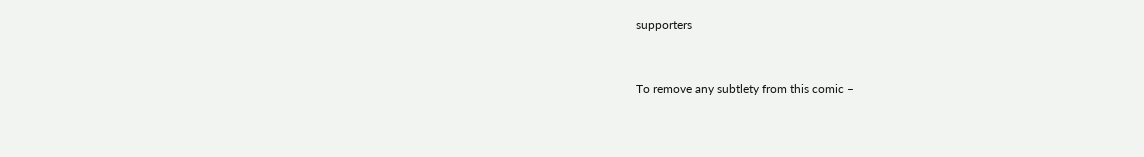supporters


To remove any subtlety from this comic –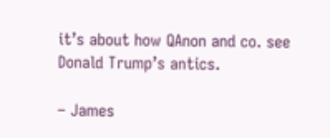it’s about how QAnon and co. see Donald Trump’s antics.

– James